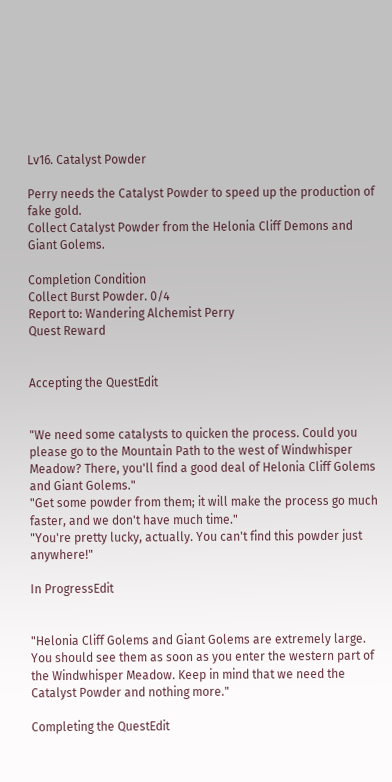Lv16. Catalyst Powder

Perry needs the Catalyst Powder to speed up the production of fake gold.
Collect Catalyst Powder from the Helonia Cliff Demons and Giant Golems.

Completion Condition
Collect Burst Powder. 0/4
Report to: Wandering Alchemist Perry
Quest Reward


Accepting the QuestEdit


"We need some catalysts to quicken the process. Could you please go to the Mountain Path to the west of Windwhisper Meadow? There, you'll find a good deal of Helonia Cliff Golems and Giant Golems."
"Get some powder from them; it will make the process go much faster, and we don't have much time."
"You're pretty lucky, actually. You can't find this powder just anywhere!"

In ProgressEdit


"Helonia Cliff Golems and Giant Golems are extremely large. You should see them as soon as you enter the western part of the Windwhisper Meadow. Keep in mind that we need the Catalyst Powder and nothing more."

Completing the QuestEdit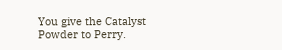You give the Catalyst Powder to Perry.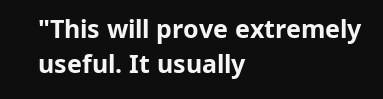"This will prove extremely useful. It usually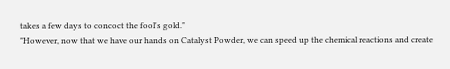takes a few days to concoct the fool's gold."
"However, now that we have our hands on Catalyst Powder, we can speed up the chemical reactions and create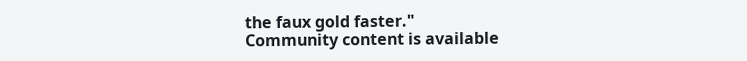the faux gold faster."
Community content is available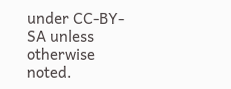under CC-BY-SA unless otherwise noted.